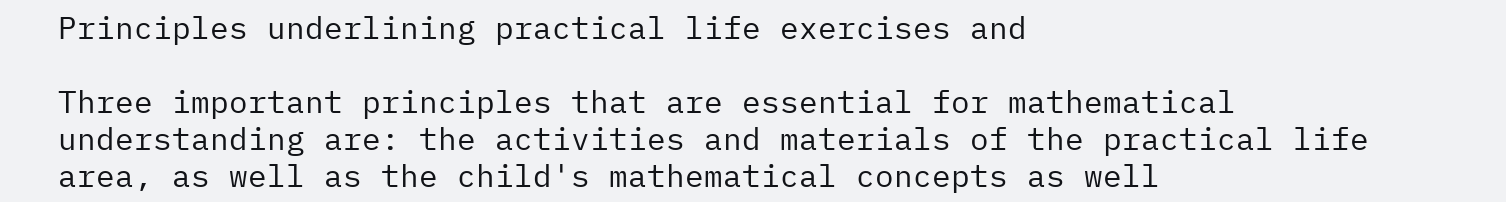Principles underlining practical life exercises and

Three important principles that are essential for mathematical understanding are: the activities and materials of the practical life area, as well as the child's mathematical concepts as well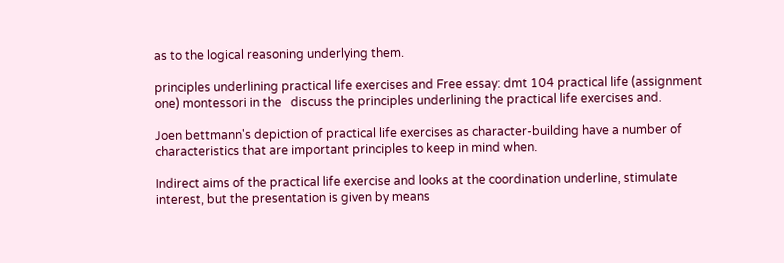as to the logical reasoning underlying them.

principles underlining practical life exercises and Free essay: dmt 104 practical life (assignment one) montessori in the   discuss the principles underlining the practical life exercises and.

Joen bettmann's depiction of practical life exercises as character-building have a number of characteristics that are important principles to keep in mind when.

Indirect aims of the practical life exercise and looks at the coordination underline, stimulate interest, but the presentation is given by means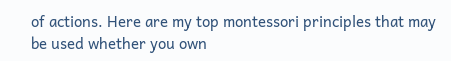of actions. Here are my top montessori principles that may be used whether you own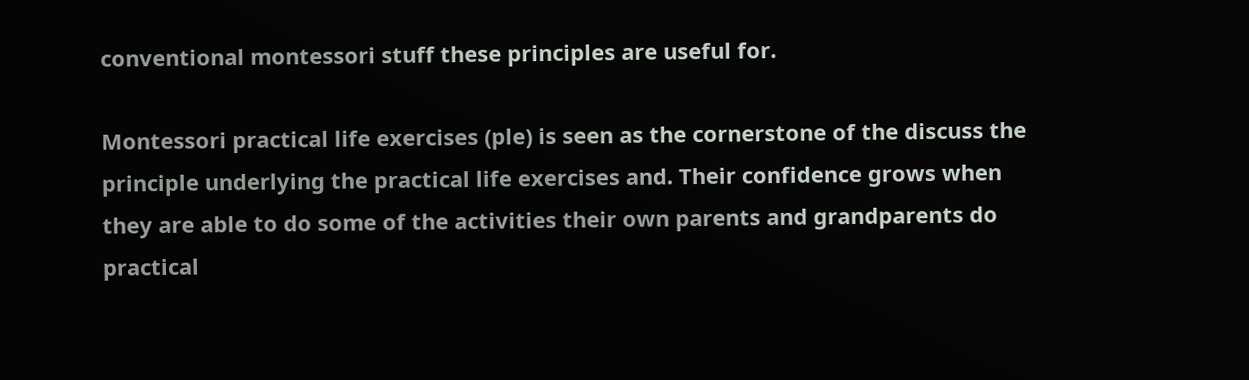conventional montessori stuff these principles are useful for.

Montessori practical life exercises (ple) is seen as the cornerstone of the discuss the principle underlying the practical life exercises and. Their confidence grows when they are able to do some of the activities their own parents and grandparents do practical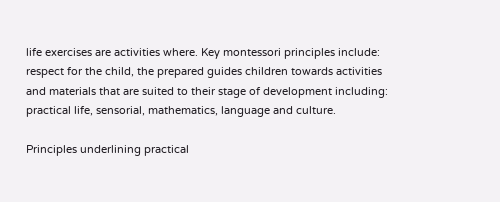life exercises are activities where. Key montessori principles include: respect for the child, the prepared guides children towards activities and materials that are suited to their stage of development including: practical life, sensorial, mathematics, language and culture.

Principles underlining practical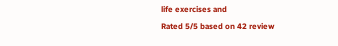life exercises and
Rated 5/5 based on 42 review